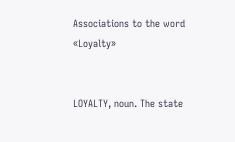Associations to the word «Loyalty»


LOYALTY, noun. The state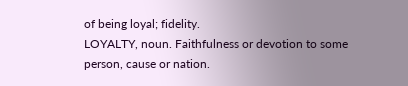of being loyal; fidelity.
LOYALTY, noun. Faithfulness or devotion to some person, cause or nation.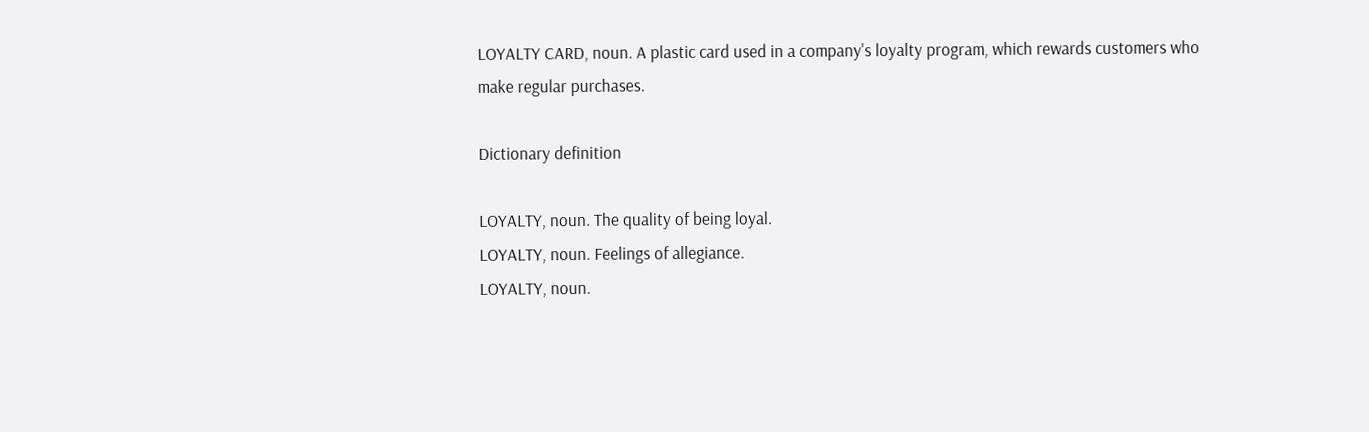LOYALTY CARD, noun. A plastic card used in a company's loyalty program, which rewards customers who make regular purchases.

Dictionary definition

LOYALTY, noun. The quality of being loyal.
LOYALTY, noun. Feelings of allegiance.
LOYALTY, noun.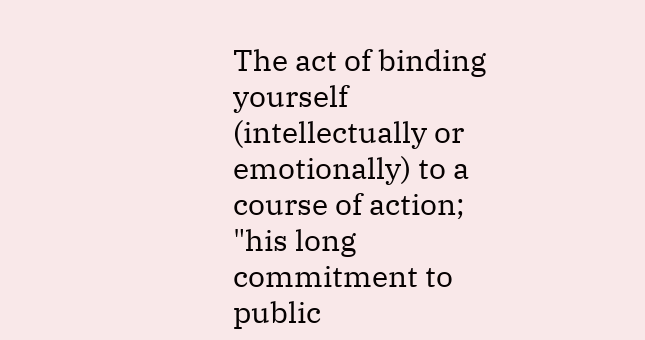The act of binding yourself (intellectually or emotionally) to a course of action; "his long commitment to public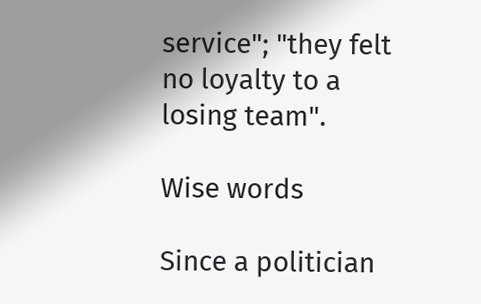service"; "they felt no loyalty to a losing team".

Wise words

Since a politician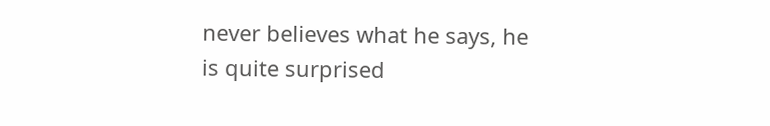never believes what he says, he is quite surprised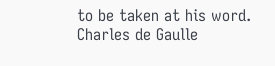to be taken at his word.
Charles de Gaulle